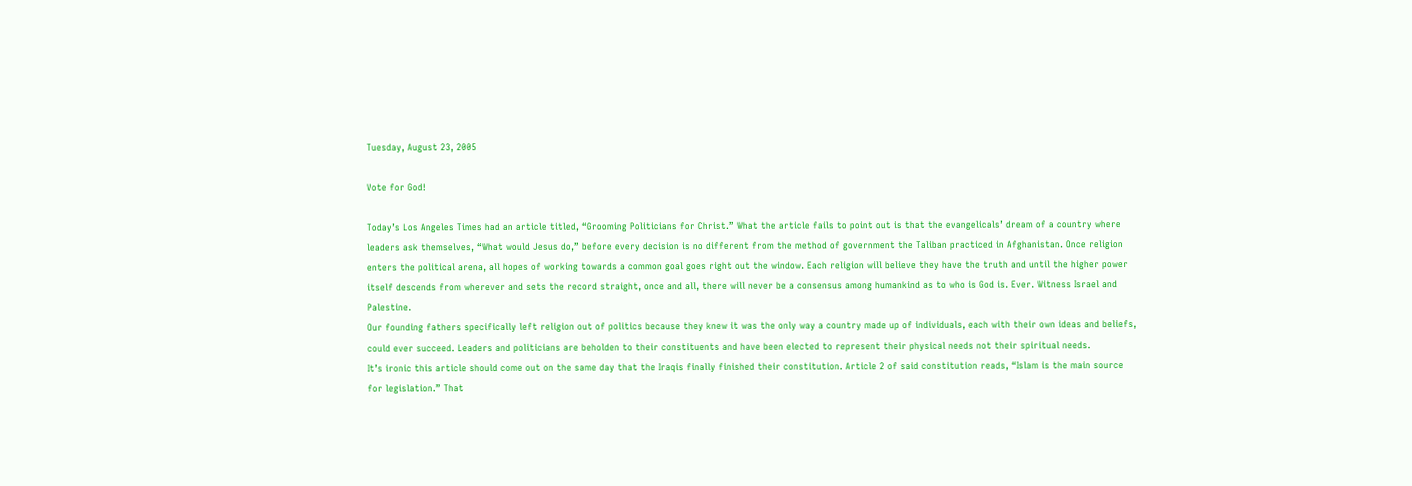Tuesday, August 23, 2005

Vote for God!

Today’s Los Angeles Times had an article titled, “Grooming Politicians for Christ.” What the article fails to point out is that the evangelicals’ dream of a country where leaders ask themselves, “What would Jesus do,” before every decision is no different from the method of government the Taliban practiced in Afghanistan. Once religion enters the political arena, all hopes of working towards a common goal goes right out the window. Each religion will believe they have the truth and until the higher power itself descends from wherever and sets the record straight, once and all, there will never be a consensus among humankind as to who is God is. Ever. Witness Israel and Palestine.
Our founding fathers specifically left religion out of politics because they knew it was the only way a country made up of individuals, each with their own ideas and beliefs, could ever succeed. Leaders and politicians are beholden to their constituents and have been elected to represent their physical needs not their spiritual needs.
It’s ironic this article should come out on the same day that the Iraqis finally finished their constitution. Article 2 of said constitution reads, “Islam is the main source for legislation.” That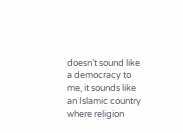doesn’t sound like a democracy to me, it sounds like an Islamic country where religion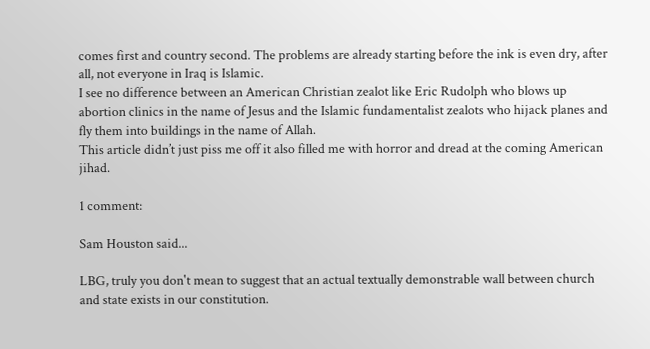comes first and country second. The problems are already starting before the ink is even dry, after all, not everyone in Iraq is Islamic.
I see no difference between an American Christian zealot like Eric Rudolph who blows up abortion clinics in the name of Jesus and the Islamic fundamentalist zealots who hijack planes and fly them into buildings in the name of Allah.
This article didn’t just piss me off it also filled me with horror and dread at the coming American jihad.

1 comment:

Sam Houston said...

LBG, truly you don't mean to suggest that an actual textually demonstrable wall between church and state exists in our constitution.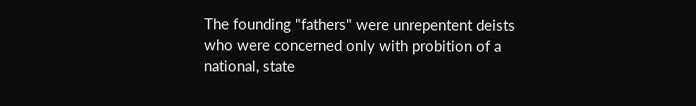The founding "fathers" were unrepentent deists who were concerned only with probition of a national, state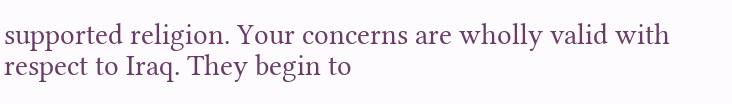supported religion. Your concerns are wholly valid with respect to Iraq. They begin to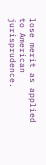lose merit as applied to American jurisprudence.